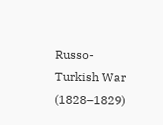Russo-Turkish War (1828–1829)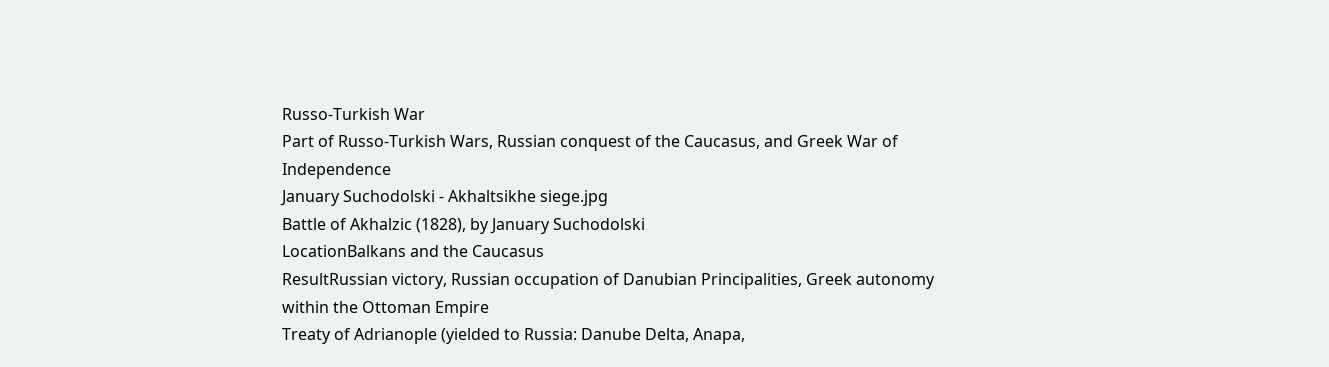Russo-Turkish War
Part of Russo-Turkish Wars, Russian conquest of the Caucasus, and Greek War of Independence
January Suchodolski - Akhaltsikhe siege.jpg
Battle of Akhalzic (1828), by January Suchodolski
LocationBalkans and the Caucasus
ResultRussian victory, Russian occupation of Danubian Principalities, Greek autonomy within the Ottoman Empire
Treaty of Adrianople (yielded to Russia: Danube Delta, Anapa,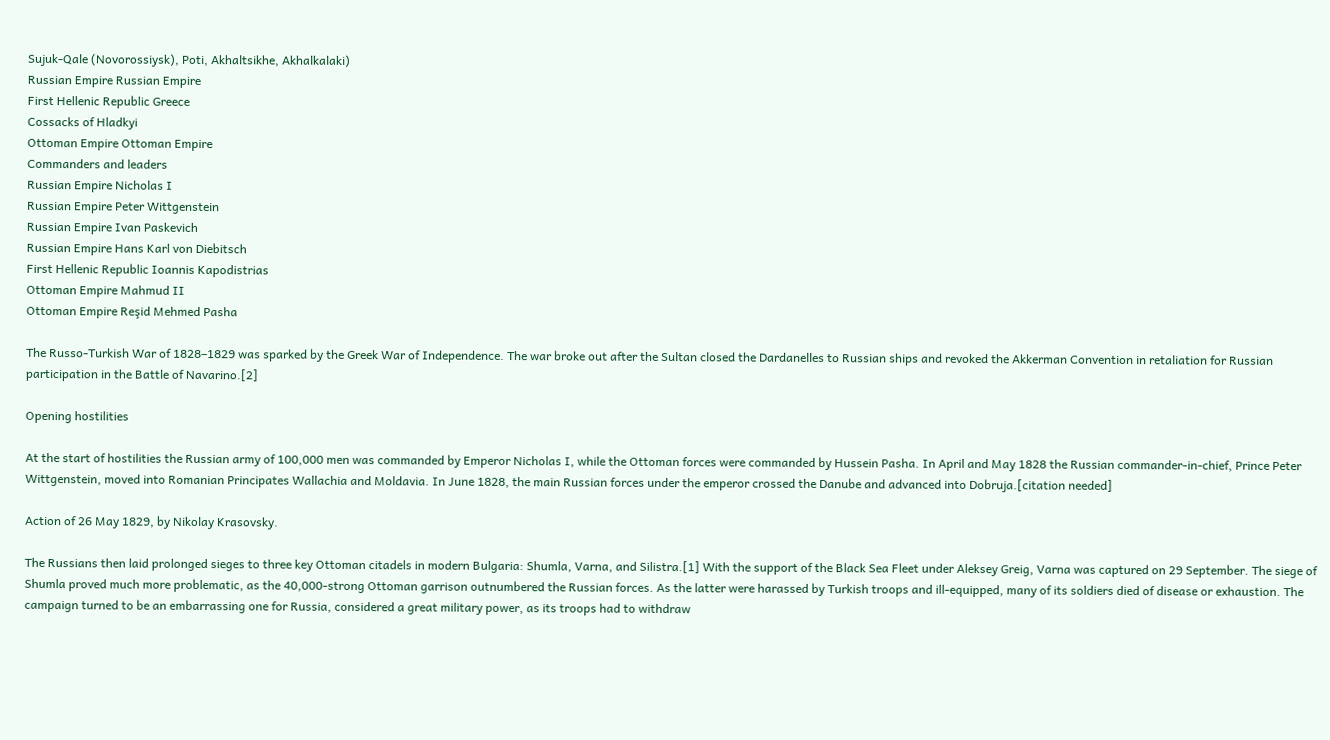Sujuk-Qale (Novorossiysk), Poti, Akhaltsikhe, Akhalkalaki)
Russian Empire Russian Empire
First Hellenic Republic Greece
Cossacks of Hladkyi
Ottoman Empire Ottoman Empire
Commanders and leaders
Russian Empire Nicholas I
Russian Empire Peter Wittgenstein
Russian Empire Ivan Paskevich
Russian Empire Hans Karl von Diebitsch
First Hellenic Republic Ioannis Kapodistrias
Ottoman Empire Mahmud II
Ottoman Empire Reşid Mehmed Pasha

The Russo-Turkish War of 1828–1829 was sparked by the Greek War of Independence. The war broke out after the Sultan closed the Dardanelles to Russian ships and revoked the Akkerman Convention in retaliation for Russian participation in the Battle of Navarino.[2]

Opening hostilities

At the start of hostilities the Russian army of 100,000 men was commanded by Emperor Nicholas I, while the Ottoman forces were commanded by Hussein Pasha. In April and May 1828 the Russian commander-in-chief, Prince Peter Wittgenstein, moved into Romanian Principates Wallachia and Moldavia. In June 1828, the main Russian forces under the emperor crossed the Danube and advanced into Dobruja.[citation needed]

Action of 26 May 1829, by Nikolay Krasovsky.

The Russians then laid prolonged sieges to three key Ottoman citadels in modern Bulgaria: Shumla, Varna, and Silistra.[1] With the support of the Black Sea Fleet under Aleksey Greig, Varna was captured on 29 September. The siege of Shumla proved much more problematic, as the 40,000-strong Ottoman garrison outnumbered the Russian forces. As the latter were harassed by Turkish troops and ill-equipped, many of its soldiers died of disease or exhaustion. The campaign turned to be an embarrassing one for Russia, considered a great military power, as its troops had to withdraw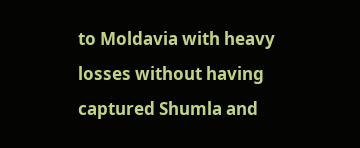to Moldavia with heavy losses without having captured Shumla and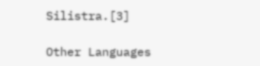Silistra.[3]

Other Languages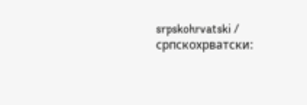srpskohrvatski / српскохрватски: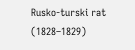Rusko-turski rat (1828–1829)